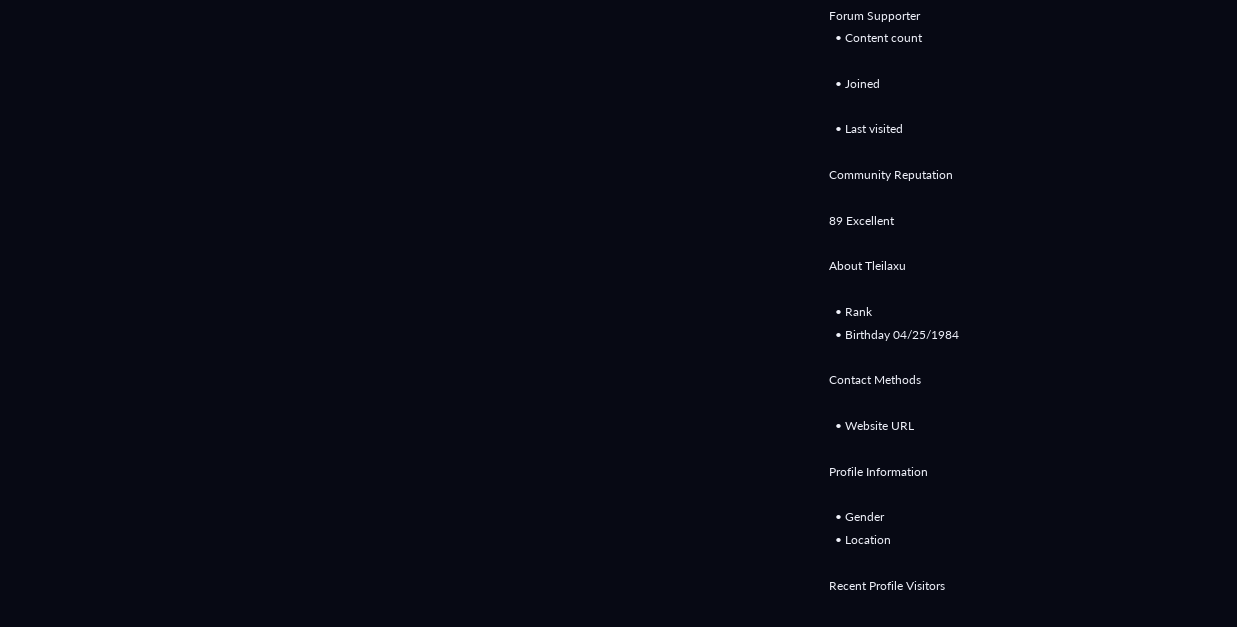Forum Supporter
  • Content count

  • Joined

  • Last visited

Community Reputation

89 Excellent

About Tleilaxu

  • Rank
  • Birthday 04/25/1984

Contact Methods

  • Website URL

Profile Information

  • Gender
  • Location

Recent Profile Visitors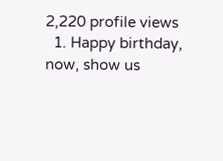2,220 profile views
  1. Happy birthday, now, show us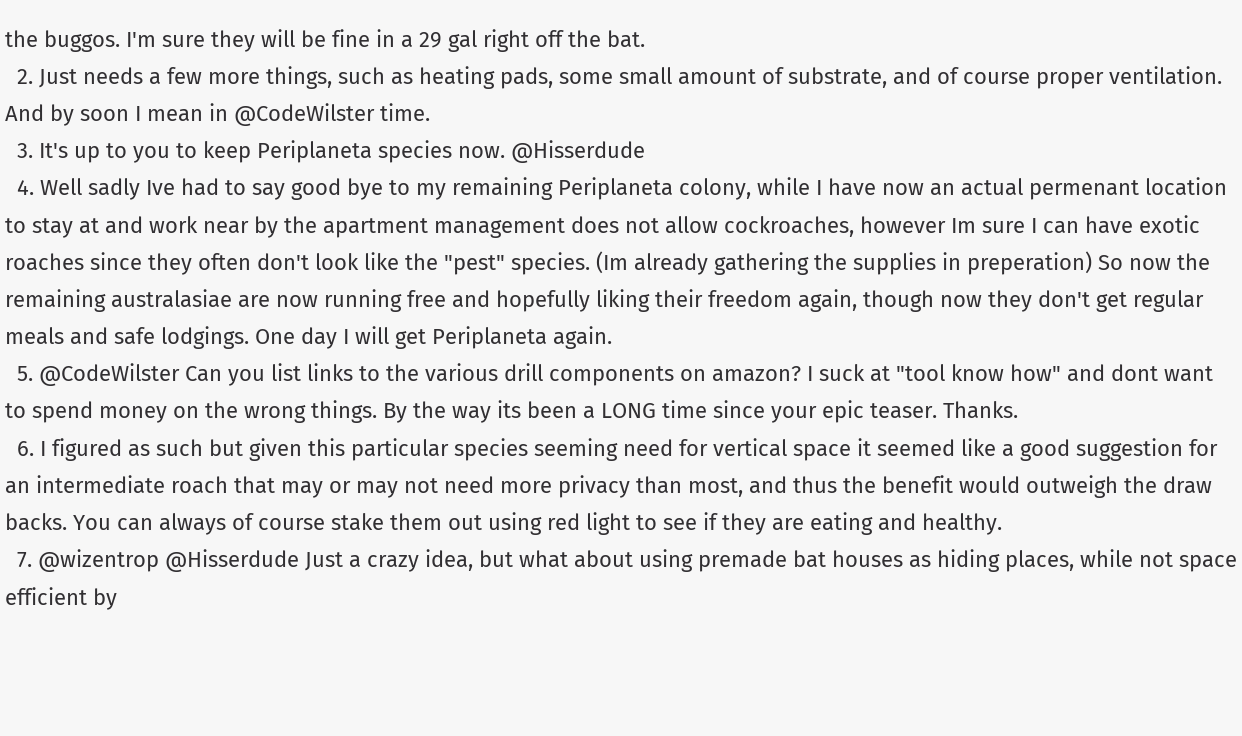the buggos. I'm sure they will be fine in a 29 gal right off the bat.
  2. Just needs a few more things, such as heating pads, some small amount of substrate, and of course proper ventilation. And by soon I mean in @CodeWilster time.
  3. It's up to you to keep Periplaneta species now. @Hisserdude
  4. Well sadly Ive had to say good bye to my remaining Periplaneta colony, while I have now an actual permenant location to stay at and work near by the apartment management does not allow cockroaches, however Im sure I can have exotic roaches since they often don't look like the "pest" species. (Im already gathering the supplies in preperation) So now the remaining australasiae are now running free and hopefully liking their freedom again, though now they don't get regular meals and safe lodgings. One day I will get Periplaneta again.
  5. @CodeWilster Can you list links to the various drill components on amazon? I suck at "tool know how" and dont want to spend money on the wrong things. By the way its been a LONG time since your epic teaser. Thanks.
  6. I figured as such but given this particular species seeming need for vertical space it seemed like a good suggestion for an intermediate roach that may or may not need more privacy than most, and thus the benefit would outweigh the draw backs. You can always of course stake them out using red light to see if they are eating and healthy.
  7. @wizentrop @Hisserdude Just a crazy idea, but what about using premade bat houses as hiding places, while not space efficient by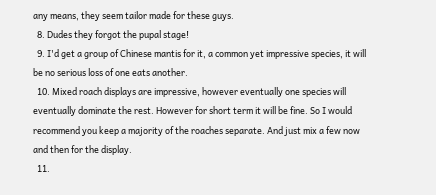any means, they seem tailor made for these guys.
  8. Dudes they forgot the pupal stage!
  9. I'd get a group of Chinese mantis for it, a common yet impressive species, it will be no serious loss of one eats another.
  10. Mixed roach displays are impressive, however eventually one species will eventually dominate the rest. However for short term it will be fine. So I would recommend you keep a majority of the roaches separate. And just mix a few now and then for the display.
  11.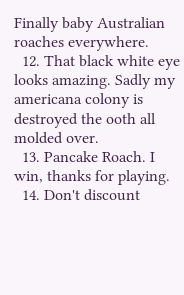Finally baby Australian roaches everywhere.
  12. That black white eye looks amazing. Sadly my americana colony is destroyed the ooth all molded over.
  13. Pancake Roach. I win, thanks for playing.
  14. Don't discount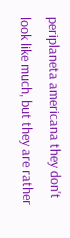periplaneta americana they don't look like much, but they are rather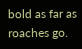bold as far as roaches go.